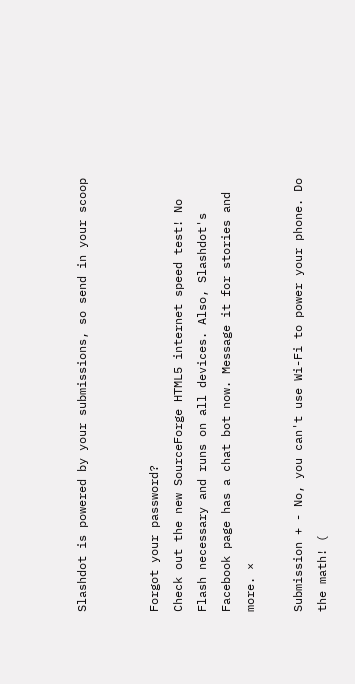Slashdot is powered by your submissions, so send in your scoop


Forgot your password?
Check out the new SourceForge HTML5 internet speed test! No Flash necessary and runs on all devices. Also, Slashdot's Facebook page has a chat bot now. Message it for stories and more. ×

Submission + - No, you can't use Wi-Fi to power your phone. Do the math! (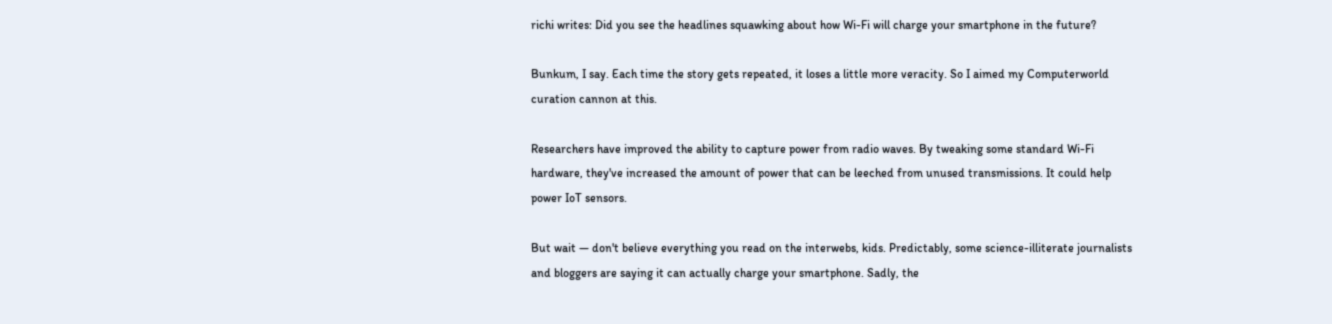richi writes: Did you see the headlines squawking about how Wi-Fi will charge your smartphone in the future?

Bunkum, I say. Each time the story gets repeated, it loses a little more veracity. So I aimed my Computerworld curation cannon at this.

Researchers have improved the ability to capture power from radio waves. By tweaking some standard Wi-Fi hardware, they've increased the amount of power that can be leeched from unused transmissions. It could help power IoT sensors.

But wait — don't believe everything you read on the interwebs, kids. Predictably, some science-illiterate journalists and bloggers are saying it can actually charge your smartphone. Sadly, the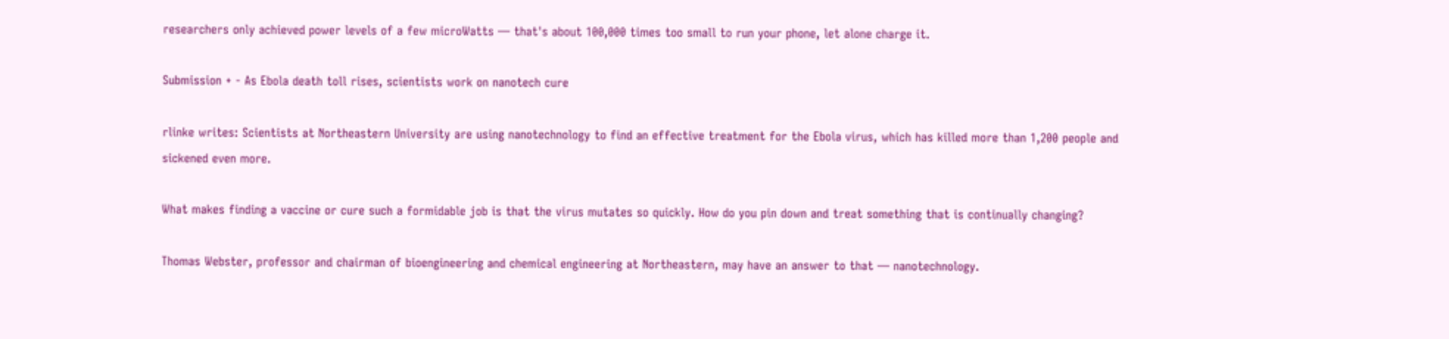researchers only achieved power levels of a few microWatts — that's about 100,000 times too small to run your phone, let alone charge it.

Submission + - As Ebola death toll rises, scientists work on nanotech cure

rlinke writes: Scientists at Northeastern University are using nanotechnology to find an effective treatment for the Ebola virus, which has killed more than 1,200 people and sickened even more.

What makes finding a vaccine or cure such a formidable job is that the virus mutates so quickly. How do you pin down and treat something that is continually changing?

Thomas Webster, professor and chairman of bioengineering and chemical engineering at Northeastern, may have an answer to that — nanotechnology.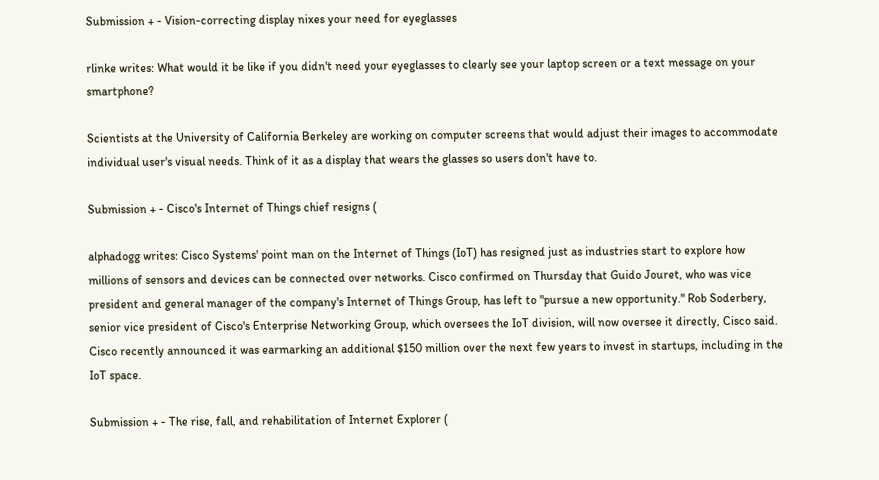Submission + - Vision-correcting display nixes your need for eyeglasses

rlinke writes: What would it be like if you didn't need your eyeglasses to clearly see your laptop screen or a text message on your smartphone?

Scientists at the University of California Berkeley are working on computer screens that would adjust their images to accommodate individual user's visual needs. Think of it as a display that wears the glasses so users don't have to.

Submission + - Cisco's Internet of Things chief resigns (

alphadogg writes: Cisco Systems' point man on the Internet of Things (IoT) has resigned just as industries start to explore how millions of sensors and devices can be connected over networks. Cisco confirmed on Thursday that Guido Jouret, who was vice president and general manager of the company's Internet of Things Group, has left to "pursue a new opportunity." Rob Soderbery, senior vice president of Cisco's Enterprise Networking Group, which oversees the IoT division, will now oversee it directly, Cisco said. Cisco recently announced it was earmarking an additional $150 million over the next few years to invest in startups, including in the IoT space.

Submission + - The rise, fall, and rehabilitation of Internet Explorer (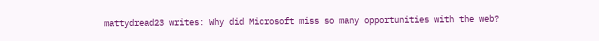mattydread23 writes: Why did Microsoft miss so many opportunities with the web?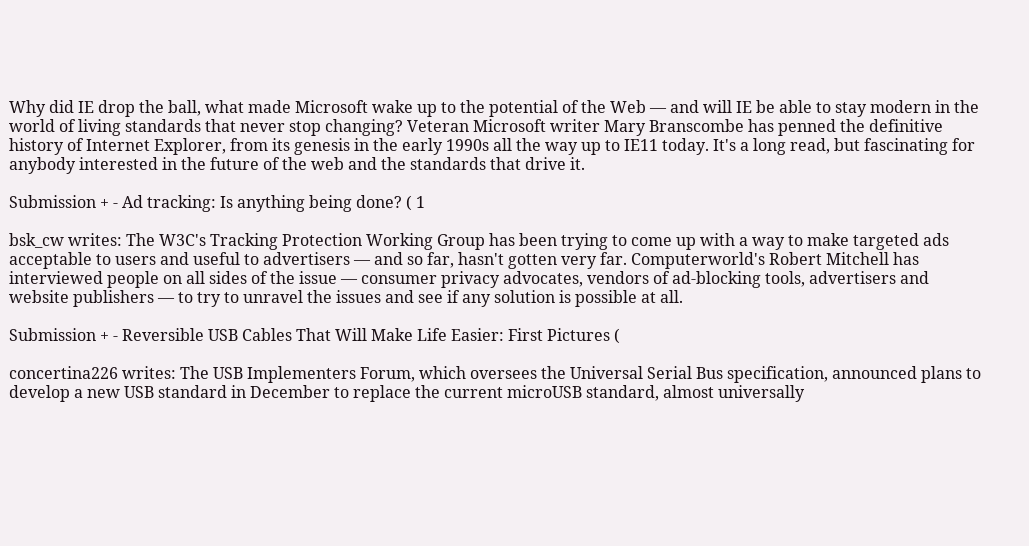Why did IE drop the ball, what made Microsoft wake up to the potential of the Web — and will IE be able to stay modern in the world of living standards that never stop changing? Veteran Microsoft writer Mary Branscombe has penned the definitive history of Internet Explorer, from its genesis in the early 1990s all the way up to IE11 today. It's a long read, but fascinating for anybody interested in the future of the web and the standards that drive it.

Submission + - Ad tracking: Is anything being done? ( 1

bsk_cw writes: The W3C's Tracking Protection Working Group has been trying to come up with a way to make targeted ads acceptable to users and useful to advertisers — and so far, hasn't gotten very far. Computerworld's Robert Mitchell has interviewed people on all sides of the issue — consumer privacy advocates, vendors of ad-blocking tools, advertisers and website publishers — to try to unravel the issues and see if any solution is possible at all.

Submission + - Reversible USB Cables That Will Make Life Easier: First Pictures (

concertina226 writes: The USB Implementers Forum, which oversees the Universal Serial Bus specification, announced plans to develop a new USB standard in December to replace the current microUSB standard, almost universally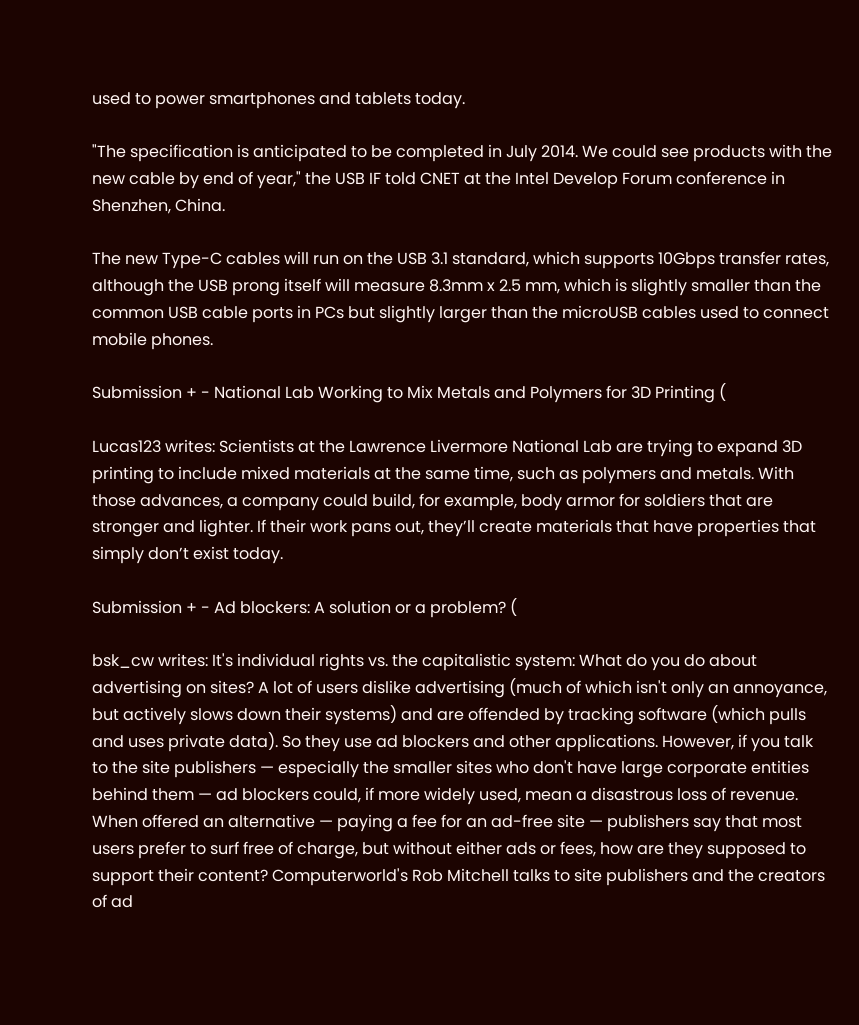used to power smartphones and tablets today.

"The specification is anticipated to be completed in July 2014. We could see products with the new cable by end of year," the USB IF told CNET at the Intel Develop Forum conference in Shenzhen, China.

The new Type-C cables will run on the USB 3.1 standard, which supports 10Gbps transfer rates, although the USB prong itself will measure 8.3mm x 2.5 mm, which is slightly smaller than the common USB cable ports in PCs but slightly larger than the microUSB cables used to connect mobile phones.

Submission + - National Lab Working to Mix Metals and Polymers for 3D Printing (

Lucas123 writes: Scientists at the Lawrence Livermore National Lab are trying to expand 3D printing to include mixed materials at the same time, such as polymers and metals. With those advances, a company could build, for example, body armor for soldiers that are stronger and lighter. If their work pans out, they’ll create materials that have properties that simply don’t exist today.

Submission + - Ad blockers: A solution or a problem? (

bsk_cw writes: It's individual rights vs. the capitalistic system: What do you do about advertising on sites? A lot of users dislike advertising (much of which isn't only an annoyance, but actively slows down their systems) and are offended by tracking software (which pulls and uses private data). So they use ad blockers and other applications. However, if you talk to the site publishers — especially the smaller sites who don't have large corporate entities behind them — ad blockers could, if more widely used, mean a disastrous loss of revenue. When offered an alternative — paying a fee for an ad-free site — publishers say that most users prefer to surf free of charge, but without either ads or fees, how are they supposed to support their content? Computerworld's Rob Mitchell talks to site publishers and the creators of ad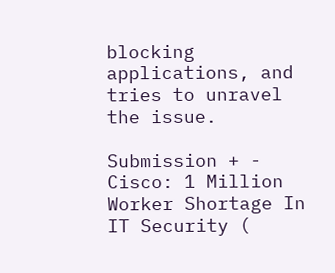blocking applications, and tries to unravel the issue.

Submission + - Cisco: 1 Million Worker Shortage In IT Security (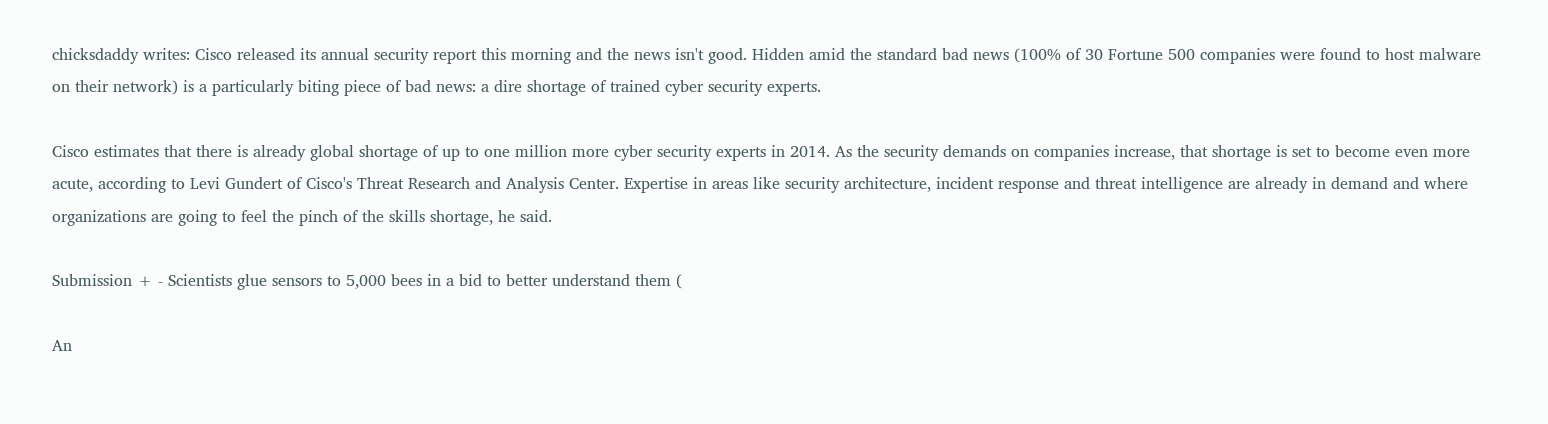chicksdaddy writes: Cisco released its annual security report this morning and the news isn't good. Hidden amid the standard bad news (100% of 30 Fortune 500 companies were found to host malware on their network) is a particularly biting piece of bad news: a dire shortage of trained cyber security experts.

Cisco estimates that there is already global shortage of up to one million more cyber security experts in 2014. As the security demands on companies increase, that shortage is set to become even more acute, according to Levi Gundert of Cisco's Threat Research and Analysis Center. Expertise in areas like security architecture, incident response and threat intelligence are already in demand and where organizations are going to feel the pinch of the skills shortage, he said.

Submission + - Scientists glue sensors to 5,000 bees in a bid to better understand them (

An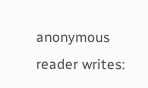anonymous reader writes: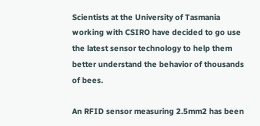Scientists at the University of Tasmania working with CSIRO have decided to go use the latest sensor technology to help them better understand the behavior of thousands of bees.

An RFID sensor measuring 2.5mm2 has been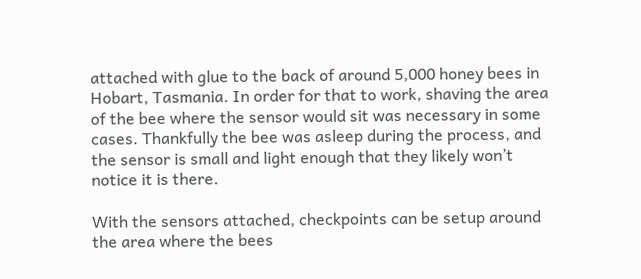attached with glue to the back of around 5,000 honey bees in Hobart, Tasmania. In order for that to work, shaving the area of the bee where the sensor would sit was necessary in some cases. Thankfully the bee was asleep during the process, and the sensor is small and light enough that they likely won’t notice it is there.

With the sensors attached, checkpoints can be setup around the area where the bees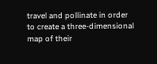travel and pollinate in order to create a three-dimensional map of their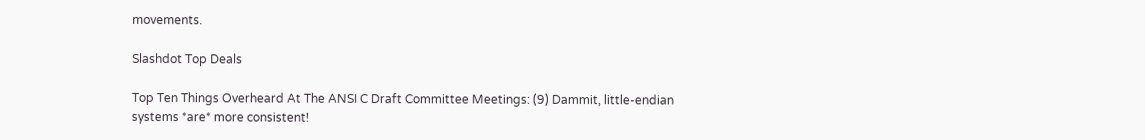movements.

Slashdot Top Deals

Top Ten Things Overheard At The ANSI C Draft Committee Meetings: (9) Dammit, little-endian systems *are* more consistent!